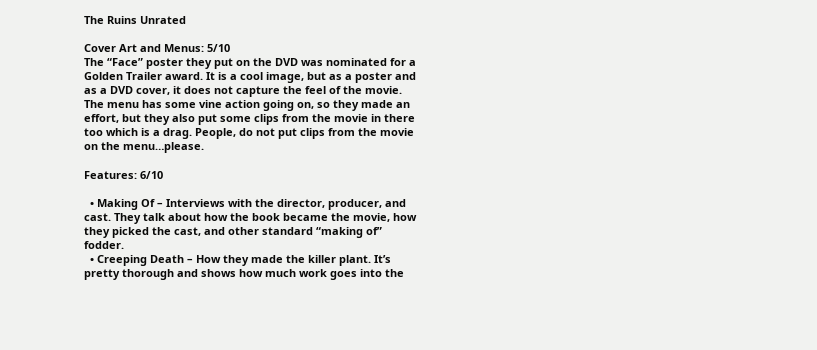The Ruins Unrated

Cover Art and Menus: 5/10
The “Face” poster they put on the DVD was nominated for a Golden Trailer award. It is a cool image, but as a poster and as a DVD cover, it does not capture the feel of the movie. The menu has some vine action going on, so they made an effort, but they also put some clips from the movie in there too which is a drag. People, do not put clips from the movie on the menu…please.

Features: 6/10

  • Making Of – Interviews with the director, producer, and cast. They talk about how the book became the movie, how they picked the cast, and other standard “making of” fodder.
  • Creeping Death – How they made the killer plant. It’s pretty thorough and shows how much work goes into the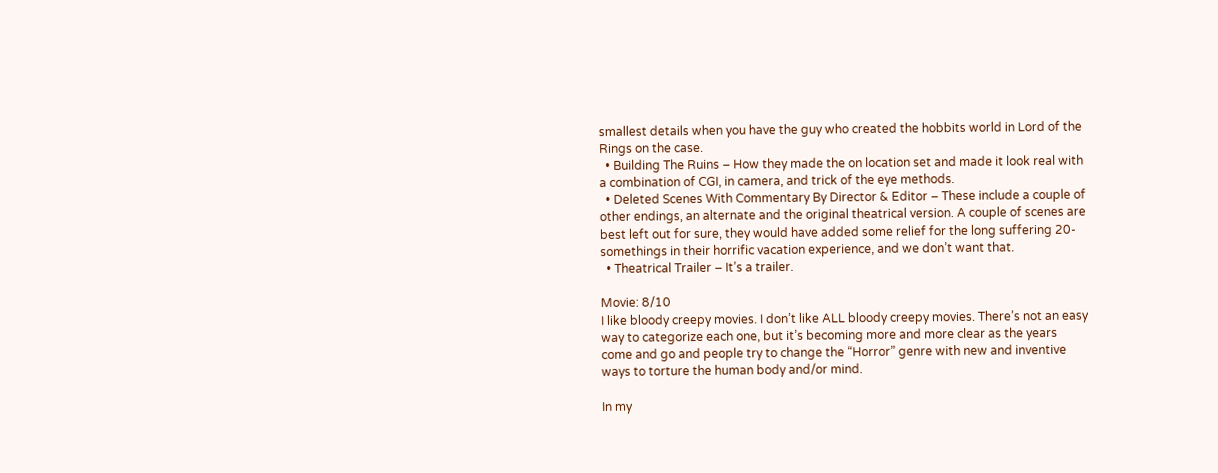smallest details when you have the guy who created the hobbits world in Lord of the Rings on the case.
  • Building The Ruins – How they made the on location set and made it look real with a combination of CGI, in camera, and trick of the eye methods.
  • Deleted Scenes With Commentary By Director & Editor – These include a couple of other endings, an alternate and the original theatrical version. A couple of scenes are best left out for sure, they would have added some relief for the long suffering 20-somethings in their horrific vacation experience, and we don’t want that.
  • Theatrical Trailer – It’s a trailer.

Movie: 8/10
I like bloody creepy movies. I don’t like ALL bloody creepy movies. There’s not an easy way to categorize each one, but it’s becoming more and more clear as the years come and go and people try to change the “Horror” genre with new and inventive ways to torture the human body and/or mind.

In my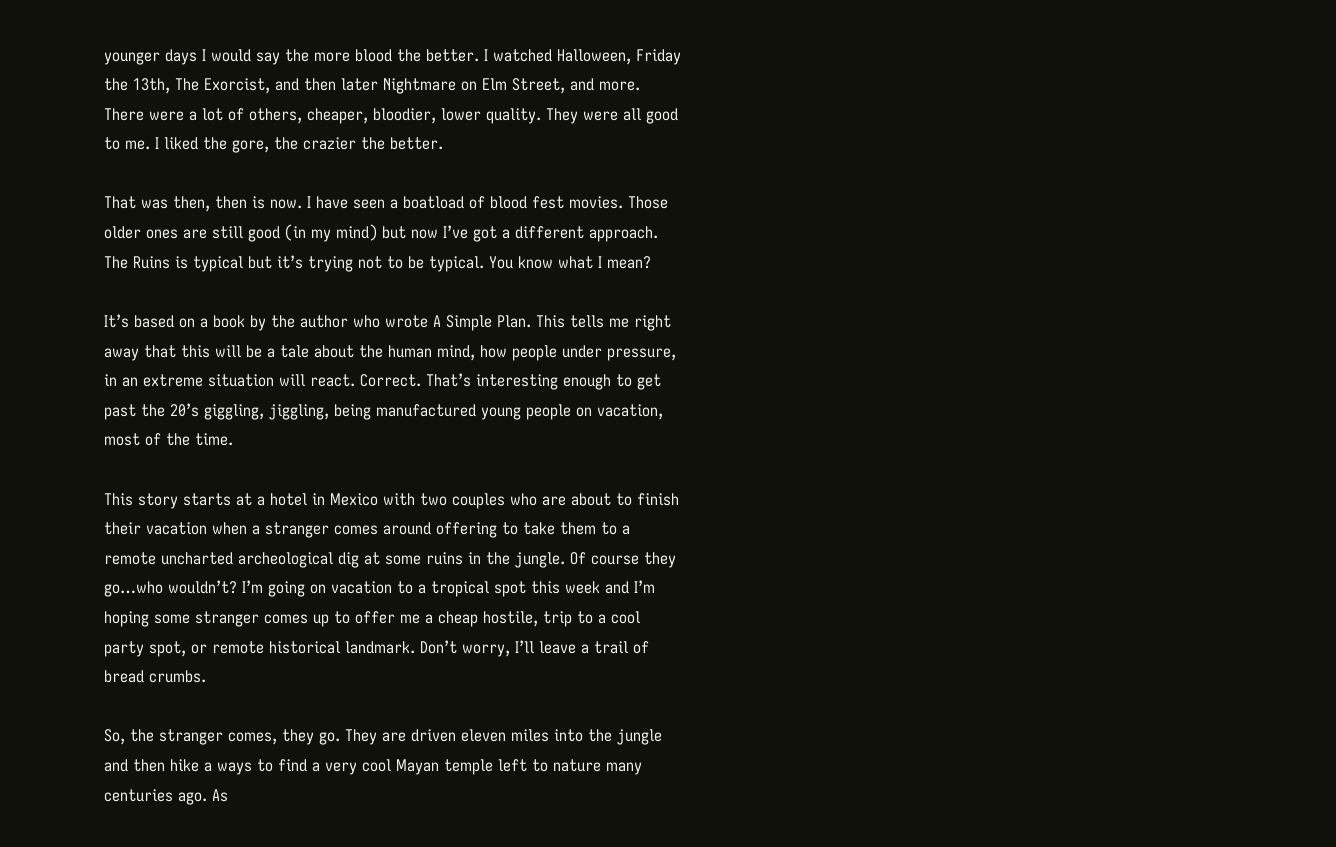younger days I would say the more blood the better. I watched Halloween, Friday the 13th, The Exorcist, and then later Nightmare on Elm Street, and more. There were a lot of others, cheaper, bloodier, lower quality. They were all good to me. I liked the gore, the crazier the better.

That was then, then is now. I have seen a boatload of blood fest movies. Those older ones are still good (in my mind) but now I’ve got a different approach. The Ruins is typical but it’s trying not to be typical. You know what I mean?

It’s based on a book by the author who wrote A Simple Plan. This tells me right away that this will be a tale about the human mind, how people under pressure, in an extreme situation will react. Correct. That’s interesting enough to get past the 20’s giggling, jiggling, being manufactured young people on vacation, most of the time.

This story starts at a hotel in Mexico with two couples who are about to finish their vacation when a stranger comes around offering to take them to a remote uncharted archeological dig at some ruins in the jungle. Of course they go…who wouldn’t? I’m going on vacation to a tropical spot this week and I’m hoping some stranger comes up to offer me a cheap hostile, trip to a cool party spot, or remote historical landmark. Don’t worry, I’ll leave a trail of bread crumbs.

So, the stranger comes, they go. They are driven eleven miles into the jungle and then hike a ways to find a very cool Mayan temple left to nature many centuries ago. As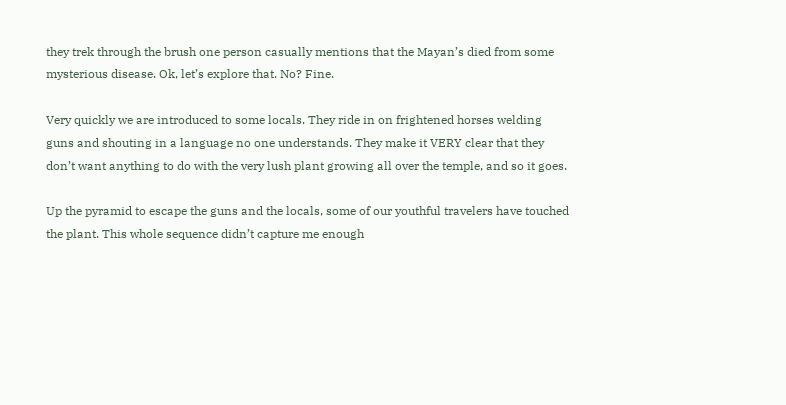they trek through the brush one person casually mentions that the Mayan’s died from some mysterious disease. Ok, let’s explore that. No? Fine.

Very quickly we are introduced to some locals. They ride in on frightened horses welding guns and shouting in a language no one understands. They make it VERY clear that they don’t want anything to do with the very lush plant growing all over the temple, and so it goes.

Up the pyramid to escape the guns and the locals, some of our youthful travelers have touched the plant. This whole sequence didn’t capture me enough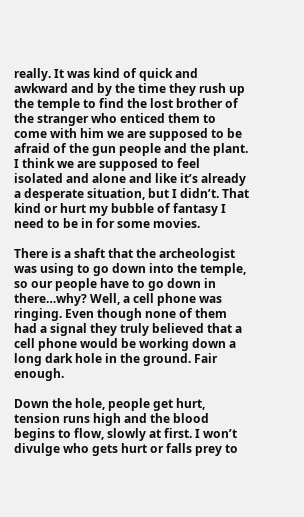really. It was kind of quick and awkward and by the time they rush up the temple to find the lost brother of the stranger who enticed them to come with him we are supposed to be afraid of the gun people and the plant. I think we are supposed to feel isolated and alone and like it’s already a desperate situation, but I didn’t. That kind or hurt my bubble of fantasy I need to be in for some movies.

There is a shaft that the archeologist was using to go down into the temple, so our people have to go down in there…why? Well, a cell phone was ringing. Even though none of them had a signal they truly believed that a cell phone would be working down a long dark hole in the ground. Fair enough.

Down the hole, people get hurt, tension runs high and the blood begins to flow, slowly at first. I won’t divulge who gets hurt or falls prey to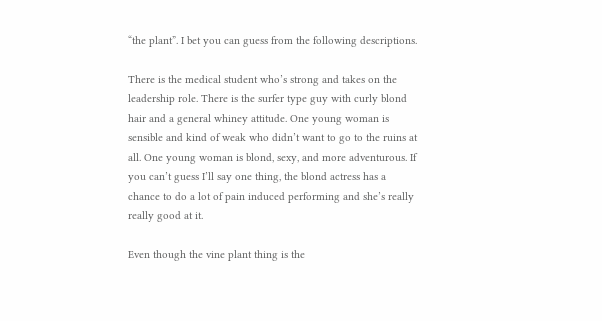“the plant”. I bet you can guess from the following descriptions.

There is the medical student who’s strong and takes on the leadership role. There is the surfer type guy with curly blond hair and a general whiney attitude. One young woman is sensible and kind of weak who didn’t want to go to the ruins at all. One young woman is blond, sexy, and more adventurous. If you can’t guess I’ll say one thing, the blond actress has a chance to do a lot of pain induced performing and she’s really really good at it.

Even though the vine plant thing is the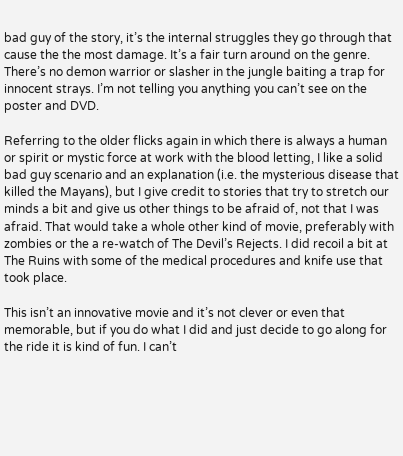bad guy of the story, it’s the internal struggles they go through that cause the the most damage. It’s a fair turn around on the genre. There’s no demon warrior or slasher in the jungle baiting a trap for innocent strays. I’m not telling you anything you can’t see on the poster and DVD.

Referring to the older flicks again in which there is always a human or spirit or mystic force at work with the blood letting, I like a solid bad guy scenario and an explanation (i.e. the mysterious disease that killed the Mayans), but I give credit to stories that try to stretch our minds a bit and give us other things to be afraid of, not that I was afraid. That would take a whole other kind of movie, preferably with zombies or the a re-watch of The Devil’s Rejects. I did recoil a bit at The Ruins with some of the medical procedures and knife use that took place.

This isn’t an innovative movie and it’s not clever or even that memorable, but if you do what I did and just decide to go along for the ride it is kind of fun. I can’t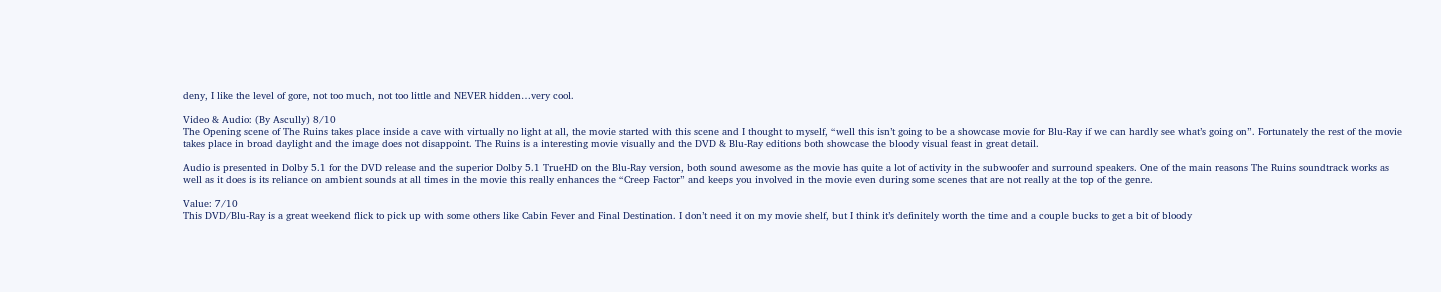deny, I like the level of gore, not too much, not too little and NEVER hidden…very cool.

Video & Audio: (By Ascully) 8/10
The Opening scene of The Ruins takes place inside a cave with virtually no light at all, the movie started with this scene and I thought to myself, “well this isn’t going to be a showcase movie for Blu-Ray if we can hardly see what’s going on”. Fortunately the rest of the movie takes place in broad daylight and the image does not disappoint. The Ruins is a interesting movie visually and the DVD & Blu-Ray editions both showcase the bloody visual feast in great detail.

Audio is presented in Dolby 5.1 for the DVD release and the superior Dolby 5.1 TrueHD on the Blu-Ray version, both sound awesome as the movie has quite a lot of activity in the subwoofer and surround speakers. One of the main reasons The Ruins soundtrack works as well as it does is its reliance on ambient sounds at all times in the movie this really enhances the “Creep Factor” and keeps you involved in the movie even during some scenes that are not really at the top of the genre.

Value: 7/10
This DVD/Blu-Ray is a great weekend flick to pick up with some others like Cabin Fever and Final Destination. I don’t need it on my movie shelf, but I think it’s definitely worth the time and a couple bucks to get a bit of bloody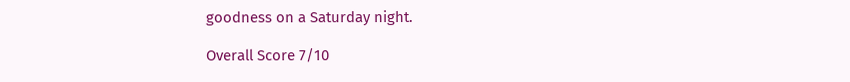goodness on a Saturday night.

Overall Score 7/10